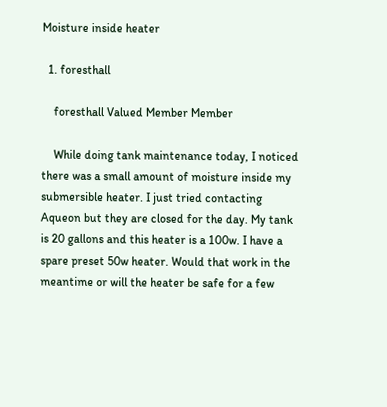Moisture inside heater

  1. foresthall

    foresthall Valued Member Member

    While doing tank maintenance today, I noticed there was a small amount of moisture inside my submersible heater. I just tried contacting Aqueon but they are closed for the day. My tank is 20 gallons and this heater is a 100w. I have a spare preset 50w heater. Would that work in the meantime or will the heater be safe for a few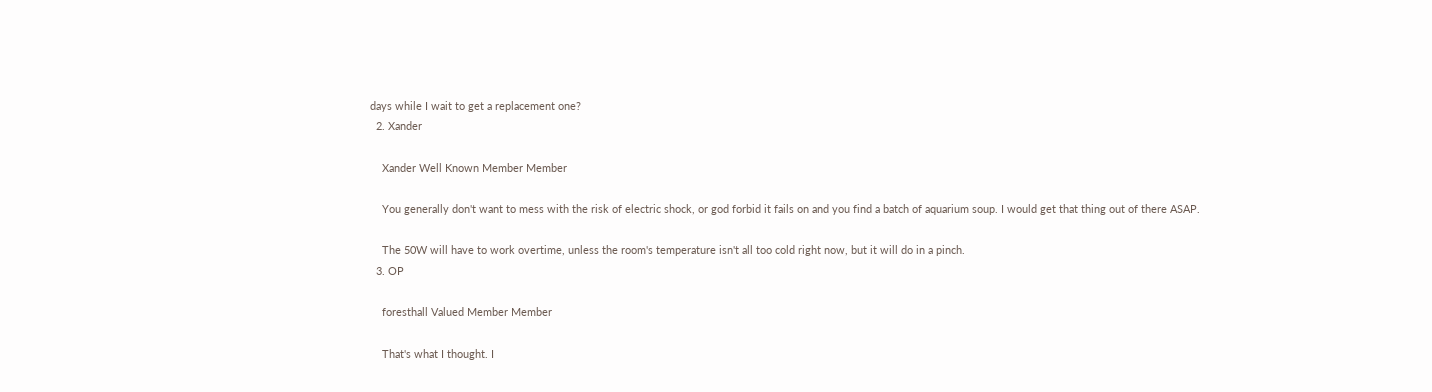days while I wait to get a replacement one?
  2. Xander

    Xander Well Known Member Member

    You generally don't want to mess with the risk of electric shock, or god forbid it fails on and you find a batch of aquarium soup. I would get that thing out of there ASAP.

    The 50W will have to work overtime, unless the room's temperature isn't all too cold right now, but it will do in a pinch.
  3. OP

    foresthall Valued Member Member

    That's what I thought. I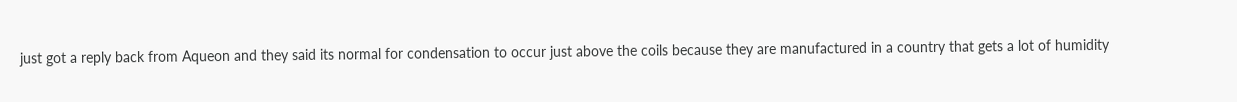just got a reply back from Aqueon and they said its normal for condensation to occur just above the coils because they are manufactured in a country that gets a lot of humidity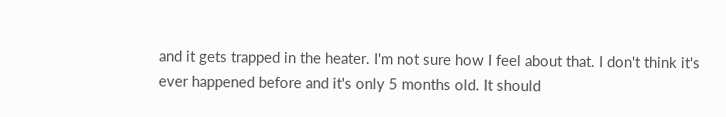and it gets trapped in the heater. I'm not sure how I feel about that. I don't think it's ever happened before and it's only 5 months old. It should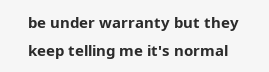be under warranty but they keep telling me it's normal